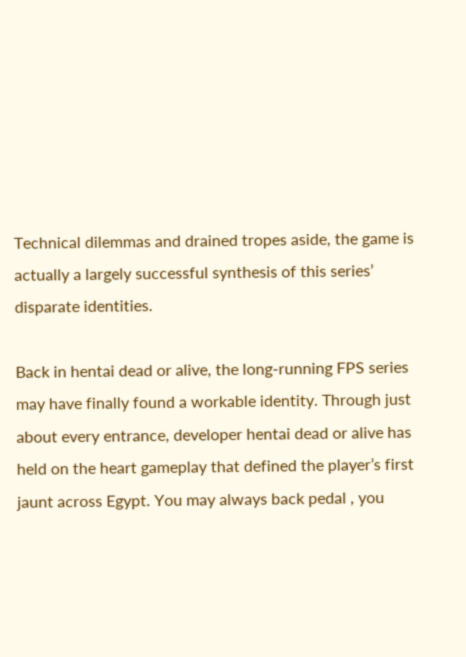Technical dilemmas and drained tropes aside, the game is actually a largely successful synthesis of this series’ disparate identities.

Back in hentai dead or alive, the long-running FPS series may have finally found a workable identity. Through just about every entrance, developer hentai dead or alive has held on the heart gameplay that defined the player’s first jaunt across Egypt. You may always back pedal , you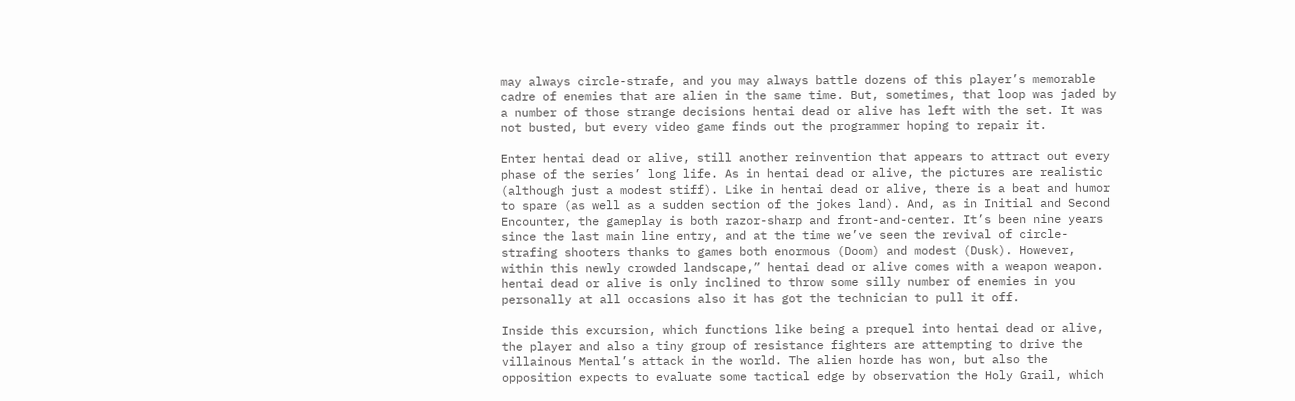may always circle-strafe, and you may always battle dozens of this player’s memorable cadre of enemies that are alien in the same time. But, sometimes, that loop was jaded by a number of those strange decisions hentai dead or alive has left with the set. It was not busted, but every video game finds out the programmer hoping to repair it.

Enter hentai dead or alive, still another reinvention that appears to attract out every phase of the series’ long life. As in hentai dead or alive, the pictures are realistic (although just a modest stiff). Like in hentai dead or alive, there is a beat and humor to spare (as well as a sudden section of the jokes land). And, as in Initial and Second Encounter, the gameplay is both razor-sharp and front-and-center. It’s been nine years since the last main line entry, and at the time we’ve seen the revival of circle-strafing shooters thanks to games both enormous (Doom) and modest (Dusk). However, within this newly crowded landscape,” hentai dead or alive comes with a weapon weapon. hentai dead or alive is only inclined to throw some silly number of enemies in you personally at all occasions also it has got the technician to pull it off.

Inside this excursion, which functions like being a prequel into hentai dead or alive, the player and also a tiny group of resistance fighters are attempting to drive the villainous Mental’s attack in the world. The alien horde has won, but also the opposition expects to evaluate some tactical edge by observation the Holy Grail, which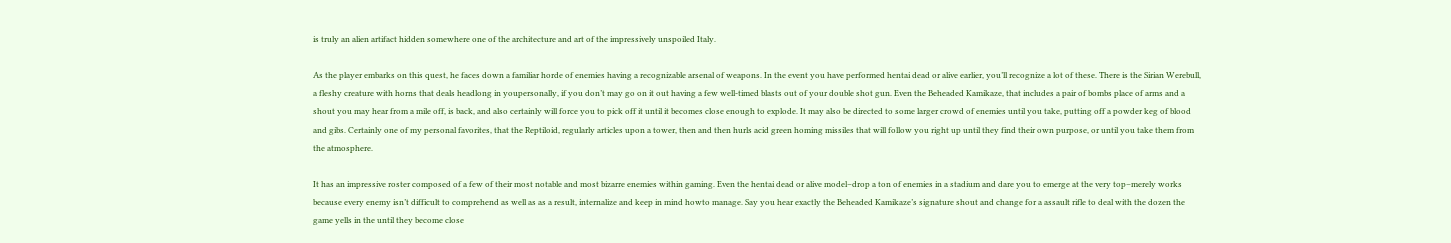is truly an alien artifact hidden somewhere one of the architecture and art of the impressively unspoiled Italy.

As the player embarks on this quest, he faces down a familiar horde of enemies having a recognizable arsenal of weapons. In the event you have performed hentai dead or alive earlier, you’ll recognize a lot of these. There is the Sirian Werebull, a fleshy creature with horns that deals headlong in youpersonally, if you don’t may go on it out having a few well-timed blasts out of your double shot gun. Even the Beheaded Kamikaze, that includes a pair of bombs place of arms and a shout you may hear from a mile off, is back, and also certainly will force you to pick off it until it becomes close enough to explode. It may also be directed to some larger crowd of enemies until you take, putting off a powder keg of blood and gibs. Certainly one of my personal favorites, that the Reptiloid, regularly articles upon a tower, then and then hurls acid green homing missiles that will follow you right up until they find their own purpose, or until you take them from the atmosphere.

It has an impressive roster composed of a few of their most notable and most bizarre enemies within gaming. Even the hentai dead or alive model–drop a ton of enemies in a stadium and dare you to emerge at the very top–merely works because every enemy isn’t difficult to comprehend as well as as a result, internalize and keep in mind howto manage. Say you hear exactly the Beheaded Kamikaze’s signature shout and change for a assault rifle to deal with the dozen the game yells in the until they become close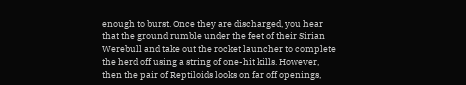enough to burst. Once they are discharged, you hear that the ground rumble under the feet of their Sirian Werebull and take out the rocket launcher to complete the herd off using a string of one-hit kills. However, then the pair of Reptiloids looks on far off openings,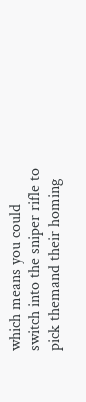which means you could switch into the sniper rifle to pick themand their homing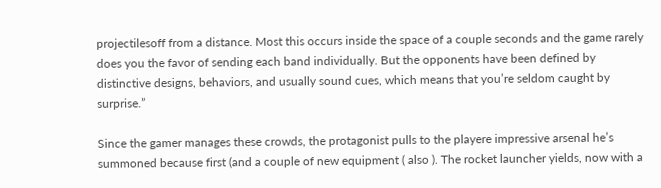projectilesoff from a distance. Most this occurs inside the space of a couple seconds and the game rarely does you the favor of sending each band individually. But the opponents have been defined by distinctive designs, behaviors, and usually sound cues, which means that you’re seldom caught by surprise.”

Since the gamer manages these crowds, the protagonist pulls to the playere impressive arsenal he’s summoned because first (and a couple of new equipment ( also ). The rocket launcher yields, now with a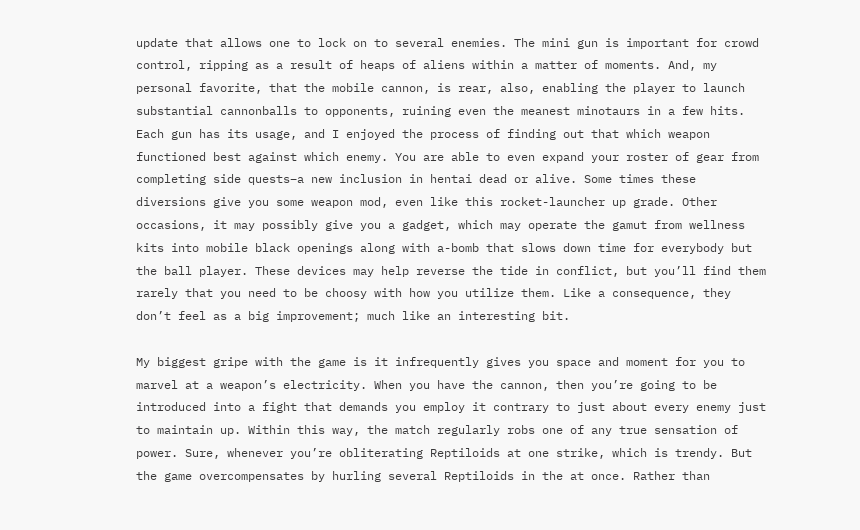update that allows one to lock on to several enemies. The mini gun is important for crowd control, ripping as a result of heaps of aliens within a matter of moments. And, my personal favorite, that the mobile cannon, is rear, also, enabling the player to launch substantial cannonballs to opponents, ruining even the meanest minotaurs in a few hits. Each gun has its usage, and I enjoyed the process of finding out that which weapon functioned best against which enemy. You are able to even expand your roster of gear from completing side quests–a new inclusion in hentai dead or alive. Some times these diversions give you some weapon mod, even like this rocket-launcher up grade. Other occasions, it may possibly give you a gadget, which may operate the gamut from wellness kits into mobile black openings along with a-bomb that slows down time for everybody but the ball player. These devices may help reverse the tide in conflict, but you’ll find them rarely that you need to be choosy with how you utilize them. Like a consequence, they don’t feel as a big improvement; much like an interesting bit.

My biggest gripe with the game is it infrequently gives you space and moment for you to marvel at a weapon’s electricity. When you have the cannon, then you’re going to be introduced into a fight that demands you employ it contrary to just about every enemy just to maintain up. Within this way, the match regularly robs one of any true sensation of power. Sure, whenever you’re obliterating Reptiloids at one strike, which is trendy. But the game overcompensates by hurling several Reptiloids in the at once. Rather than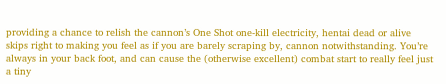providing a chance to relish the cannon’s One Shot one-kill electricity, hentai dead or alive skips right to making you feel as if you are barely scraping by, cannon notwithstanding. You’re always in your back foot, and can cause the (otherwise excellent) combat start to really feel just a tiny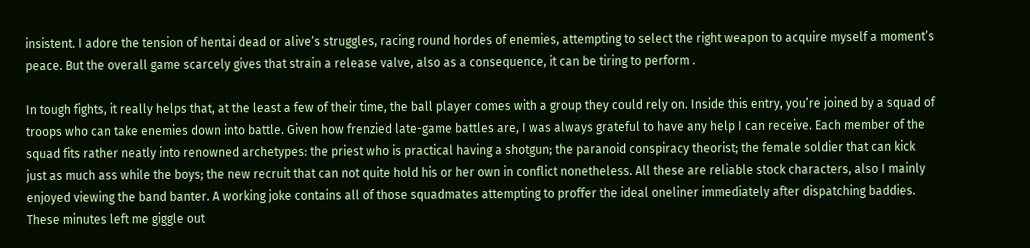insistent. I adore the tension of hentai dead or alive‘s struggles, racing round hordes of enemies, attempting to select the right weapon to acquire myself a moment’s peace. But the overall game scarcely gives that strain a release valve, also as a consequence, it can be tiring to perform .

In tough fights, it really helps that, at the least a few of their time, the ball player comes with a group they could rely on. Inside this entry, you’re joined by a squad of troops who can take enemies down into battle. Given how frenzied late-game battles are, I was always grateful to have any help I can receive. Each member of the squad fits rather neatly into renowned archetypes: the priest who is practical having a shotgun; the paranoid conspiracy theorist; the female soldier that can kick just as much ass while the boys; the new recruit that can not quite hold his or her own in conflict nonetheless. All these are reliable stock characters, also I mainly enjoyed viewing the band banter. A working joke contains all of those squadmates attempting to proffer the ideal oneliner immediately after dispatching baddies. These minutes left me giggle out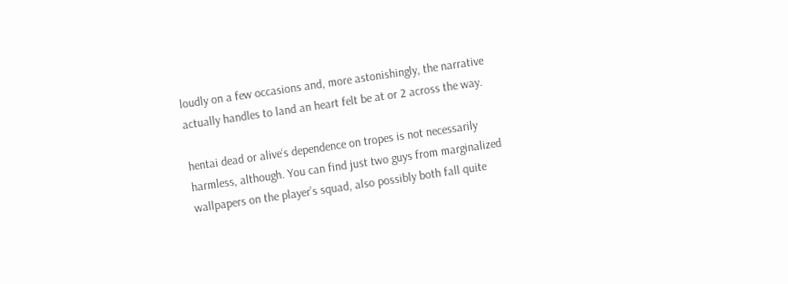loudly on a few occasions and, more astonishingly, the narrative actually handles to land an heart felt be at or 2 across the way.

hentai dead or alive‘s dependence on tropes is not necessarily harmless, although. You can find just two guys from marginalized wallpapers on the player’s squad, also possibly both fall quite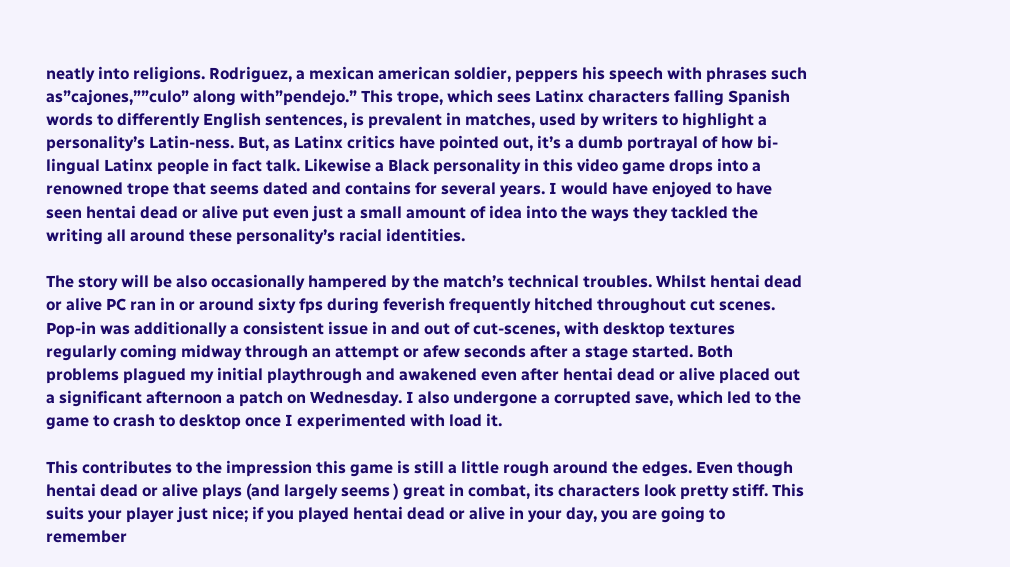neatly into religions. Rodriguez, a mexican american soldier, peppers his speech with phrases such as”cajones,””culo” along with”pendejo.” This trope, which sees Latinx characters falling Spanish words to differently English sentences, is prevalent in matches, used by writers to highlight a personality’s Latin-ness. But, as Latinx critics have pointed out, it’s a dumb portrayal of how bi-lingual Latinx people in fact talk. Likewise a Black personality in this video game drops into a renowned trope that seems dated and contains for several years. I would have enjoyed to have seen hentai dead or alive put even just a small amount of idea into the ways they tackled the writing all around these personality’s racial identities.

The story will be also occasionally hampered by the match’s technical troubles. Whilst hentai dead or alive PC ran in or around sixty fps during feverish frequently hitched throughout cut scenes. Pop-in was additionally a consistent issue in and out of cut-scenes, with desktop textures regularly coming midway through an attempt or afew seconds after a stage started. Both problems plagued my initial playthrough and awakened even after hentai dead or alive placed out a significant afternoon a patch on Wednesday. I also undergone a corrupted save, which led to the game to crash to desktop once I experimented with load it.

This contributes to the impression this game is still a little rough around the edges. Even though hentai dead or alive plays (and largely seems ) great in combat, its characters look pretty stiff. This suits your player just nice; if you played hentai dead or alive in your day, you are going to remember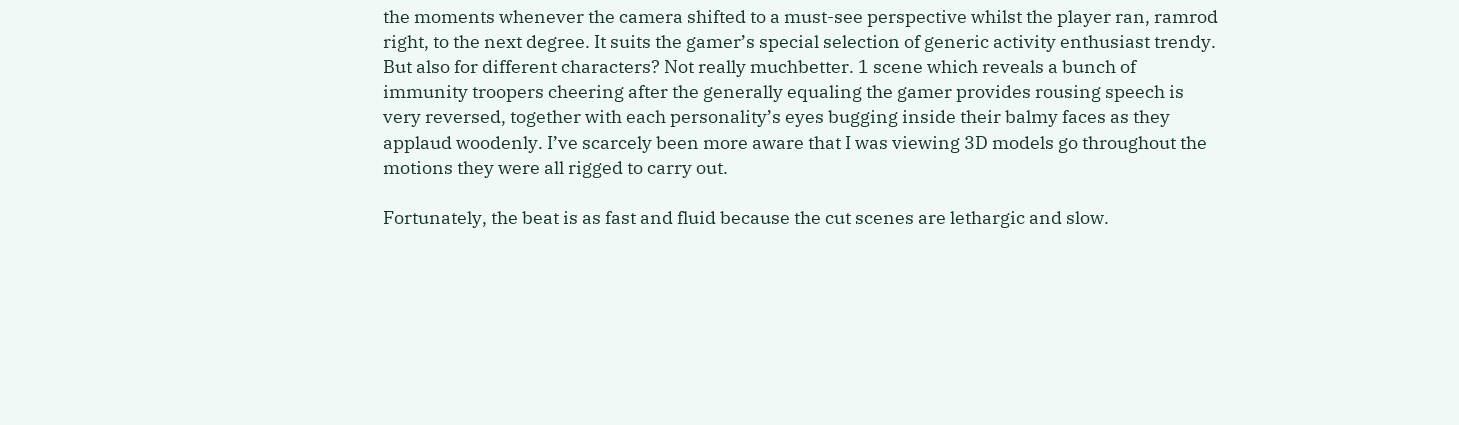the moments whenever the camera shifted to a must-see perspective whilst the player ran, ramrod right, to the next degree. It suits the gamer’s special selection of generic activity enthusiast trendy. But also for different characters? Not really muchbetter. 1 scene which reveals a bunch of immunity troopers cheering after the generally equaling the gamer provides rousing speech is very reversed, together with each personality’s eyes bugging inside their balmy faces as they applaud woodenly. I’ve scarcely been more aware that I was viewing 3D models go throughout the motions they were all rigged to carry out.

Fortunately, the beat is as fast and fluid because the cut scenes are lethargic and slow.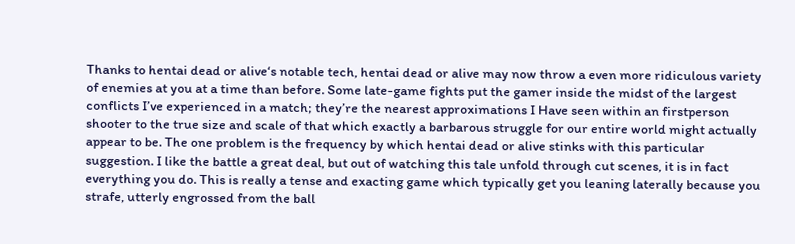Thanks to hentai dead or alive‘s notable tech, hentai dead or alive may now throw a even more ridiculous variety of enemies at you at a time than before. Some late-game fights put the gamer inside the midst of the largest conflicts I’ve experienced in a match; they’re the nearest approximations I Have seen within an firstperson shooter to the true size and scale of that which exactly a barbarous struggle for our entire world might actually appear to be. The one problem is the frequency by which hentai dead or alive stinks with this particular suggestion. I like the battle a great deal, but out of watching this tale unfold through cut scenes, it is in fact everything you do. This is really a tense and exacting game which typically get you leaning laterally because you strafe, utterly engrossed from the ball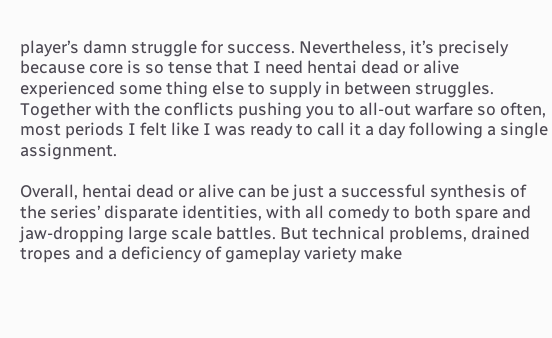player’s damn struggle for success. Nevertheless, it’s precisely because core is so tense that I need hentai dead or alive experienced some thing else to supply in between struggles. Together with the conflicts pushing you to all-out warfare so often, most periods I felt like I was ready to call it a day following a single assignment.

Overall, hentai dead or alive can be just a successful synthesis of the series’ disparate identities, with all comedy to both spare and jaw-dropping large scale battles. But technical problems, drained tropes and a deficiency of gameplay variety make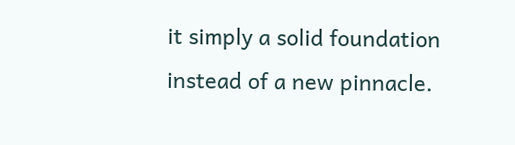it simply a solid foundation instead of a new pinnacle.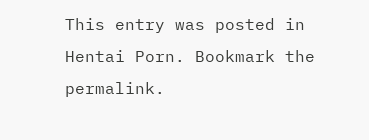This entry was posted in Hentai Porn. Bookmark the permalink.